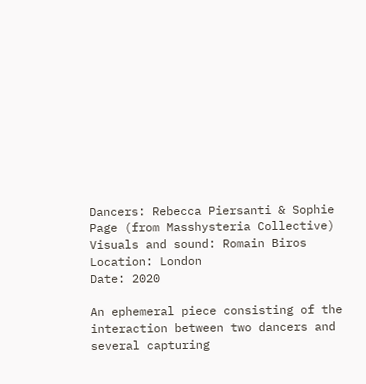Dancers: Rebecca Piersanti & Sophie Page (from Masshysteria Collective)
Visuals and sound: Romain Biros
Location: London
Date: 2020

An ephemeral piece consisting of the interaction between two dancers and several capturing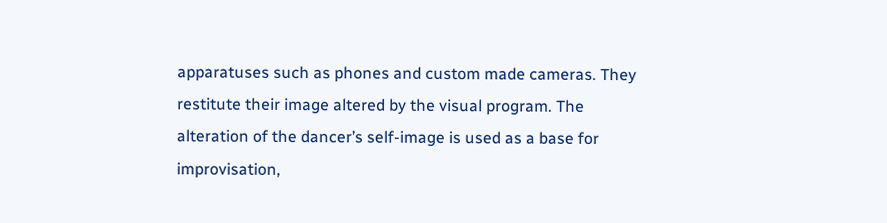apparatuses such as phones and custom made cameras. They restitute their image altered by the visual program. The alteration of the dancer’s self-image is used as a base for improvisation,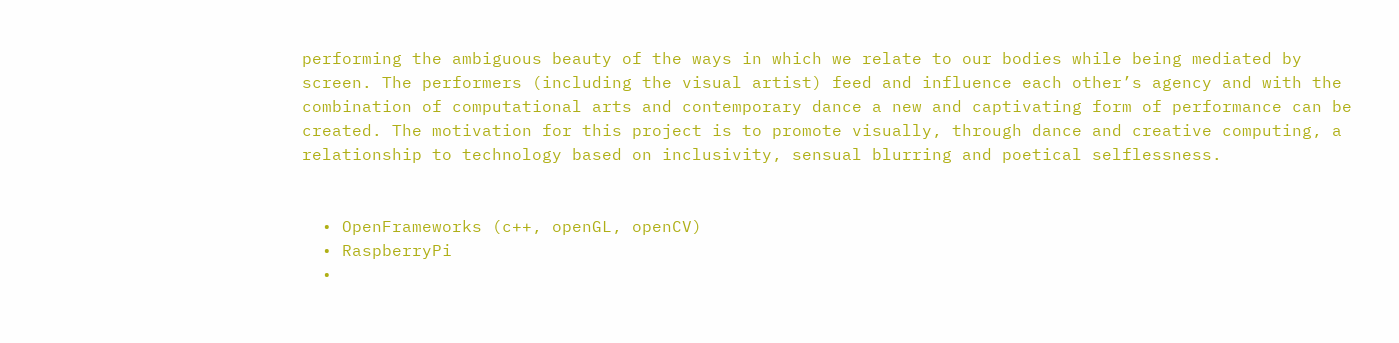performing the ambiguous beauty of the ways in which we relate to our bodies while being mediated by screen. The performers (including the visual artist) feed and influence each other’s agency and with the combination of computational arts and contemporary dance a new and captivating form of performance can be created. The motivation for this project is to promote visually, through dance and creative computing, a relationship to technology based on inclusivity, sensual blurring and poetical selflessness.


  • OpenFrameworks (c++, openGL, openCV)
  • RaspberryPi
  •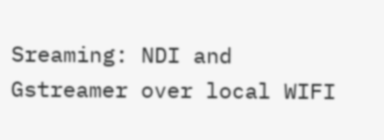Sreaming: NDI and Gstreamer over local WIFI